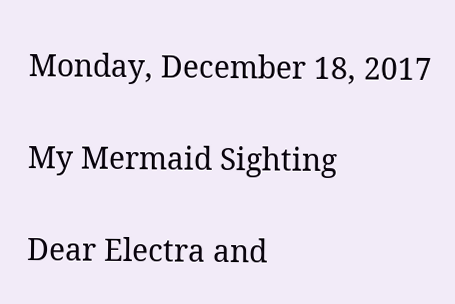Monday, December 18, 2017

My Mermaid Sighting

Dear Electra and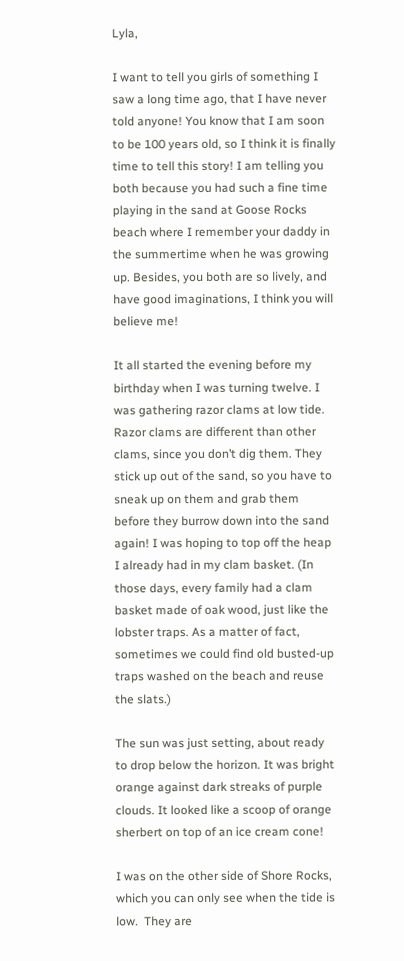Lyla,

I want to tell you girls of something I saw a long time ago, that I have never told anyone! You know that I am soon to be 100 years old, so I think it is finally time to tell this story! I am telling you both because you had such a fine time playing in the sand at Goose Rocks beach where I remember your daddy in the summertime when he was growing up. Besides, you both are so lively, and have good imaginations, I think you will believe me!

It all started the evening before my birthday when I was turning twelve. I was gathering razor clams at low tide.  Razor clams are different than other clams, since you don’t dig them. They stick up out of the sand, so you have to sneak up on them and grab them before they burrow down into the sand again! I was hoping to top off the heap I already had in my clam basket. (In those days, every family had a clam basket made of oak wood, just like the lobster traps. As a matter of fact, sometimes we could find old busted-up traps washed on the beach and reuse the slats.)

The sun was just setting, about ready to drop below the horizon. It was bright orange against dark streaks of purple clouds. It looked like a scoop of orange sherbert on top of an ice cream cone!

I was on the other side of Shore Rocks, which you can only see when the tide is low.  They are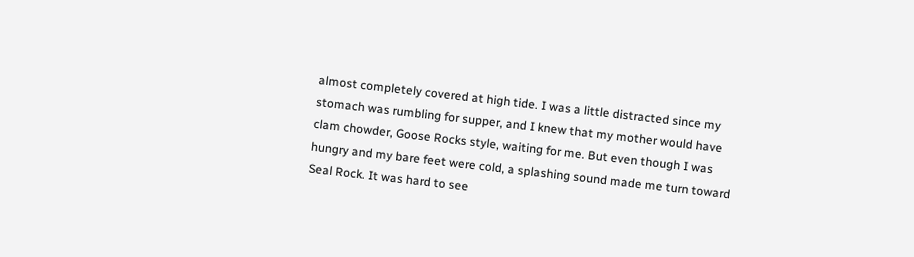almost completely covered at high tide. I was a little distracted since my stomach was rumbling for supper, and I knew that my mother would have clam chowder, Goose Rocks style, waiting for me. But even though I was hungry and my bare feet were cold, a splashing sound made me turn toward Seal Rock. It was hard to see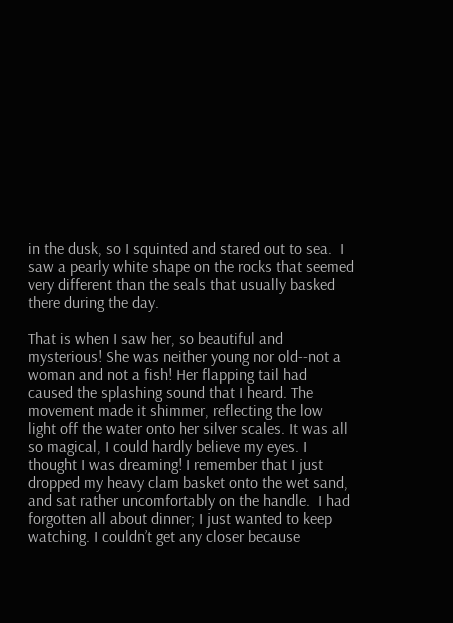in the dusk, so I squinted and stared out to sea.  I saw a pearly white shape on the rocks that seemed very different than the seals that usually basked there during the day.

That is when I saw her, so beautiful and mysterious! She was neither young nor old--not a woman and not a fish! Her flapping tail had caused the splashing sound that I heard. The movement made it shimmer, reflecting the low light off the water onto her silver scales. It was all so magical, I could hardly believe my eyes. I thought I was dreaming! I remember that I just dropped my heavy clam basket onto the wet sand, and sat rather uncomfortably on the handle.  I had forgotten all about dinner; I just wanted to keep watching. I couldn’t get any closer because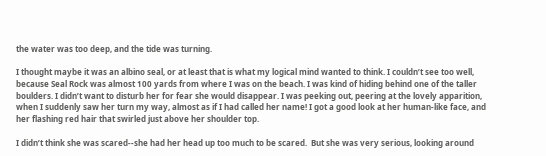the water was too deep, and the tide was turning.

I thought maybe it was an albino seal, or at least that is what my logical mind wanted to think. I couldn’t see too well, because Seal Rock was almost 100 yards from where I was on the beach. I was kind of hiding behind one of the taller boulders. I didn’t want to disturb her for fear she would disappear. I was peeking out, peering at the lovely apparition, when I suddenly saw her turn my way, almost as if I had called her name! I got a good look at her human-like face, and her flashing red hair that swirled just above her shoulder top.

I didn’t think she was scared--she had her head up too much to be scared.  But she was very serious, looking around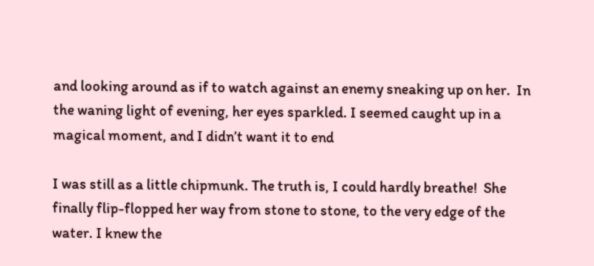and looking around as if to watch against an enemy sneaking up on her.  In the waning light of evening, her eyes sparkled. I seemed caught up in a magical moment, and I didn’t want it to end

I was still as a little chipmunk. The truth is, I could hardly breathe!  She finally flip-flopped her way from stone to stone, to the very edge of the water. I knew the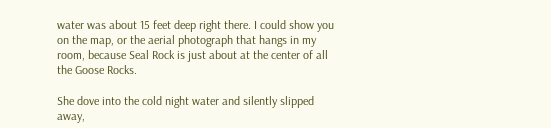water was about 15 feet deep right there. I could show you on the map, or the aerial photograph that hangs in my room, because Seal Rock is just about at the center of all the Goose Rocks.

She dove into the cold night water and silently slipped away,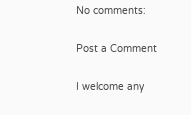No comments:

Post a Comment

I welcome any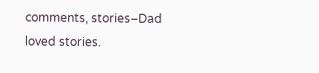comments, stories–Dad loved stories.